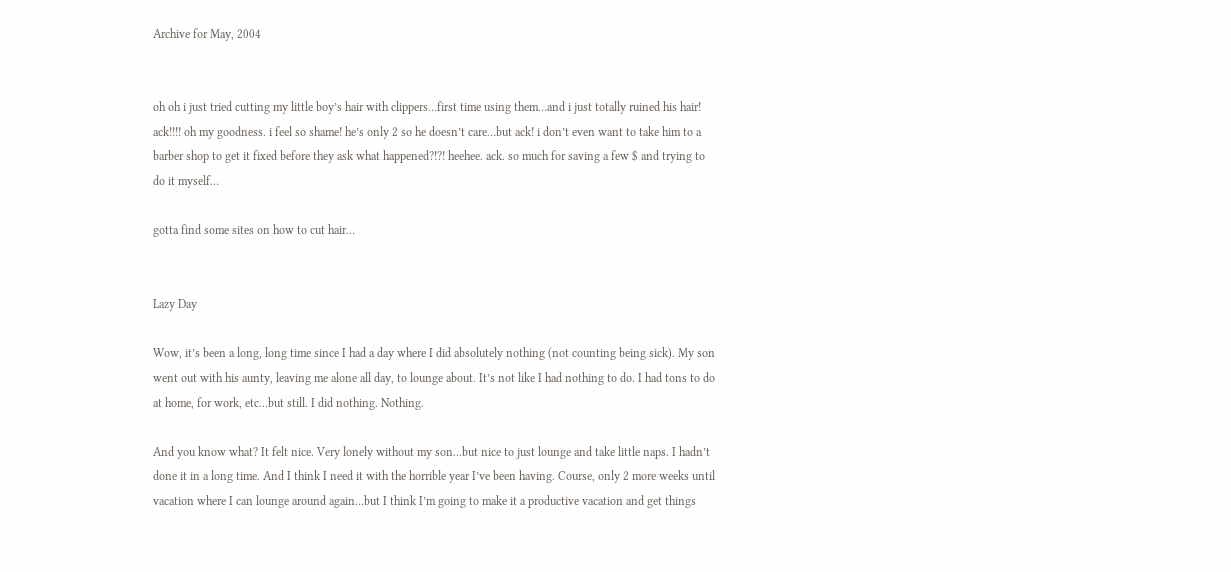Archive for May, 2004


oh oh i just tried cutting my little boy’s hair with clippers…first time using them…and i just totally ruined his hair! ack!!!! oh my goodness. i feel so shame! he’s only 2 so he doesn’t care…but ack! i don’t even want to take him to a barber shop to get it fixed before they ask what happened?!?! heehee. ack. so much for saving a few $ and trying to do it myself…

gotta find some sites on how to cut hair…


Lazy Day

Wow, it’s been a long, long time since I had a day where I did absolutely nothing (not counting being sick). My son went out with his aunty, leaving me alone all day, to lounge about. It’s not like I had nothing to do. I had tons to do at home, for work, etc…but still. I did nothing. Nothing.

And you know what? It felt nice. Very lonely without my son…but nice to just lounge and take little naps. I hadn’t done it in a long time. And I think I need it with the horrible year I’ve been having. Course, only 2 more weeks until vacation where I can lounge around again…but I think I’m going to make it a productive vacation and get things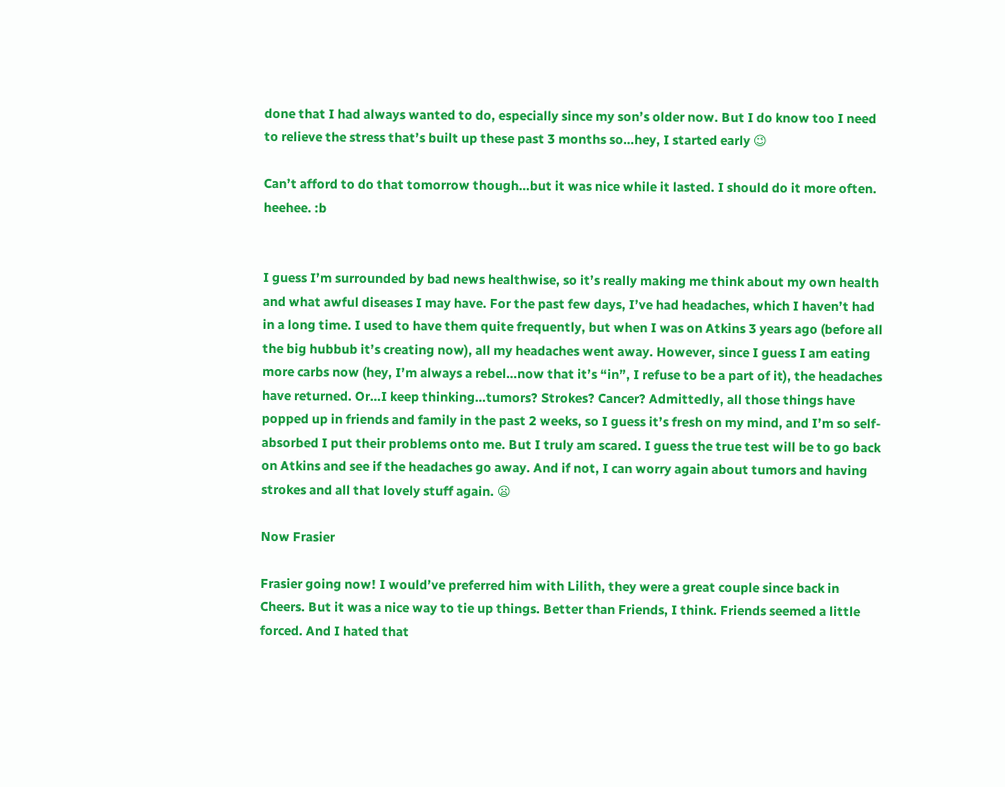done that I had always wanted to do, especially since my son’s older now. But I do know too I need to relieve the stress that’s built up these past 3 months so…hey, I started early 😉

Can’t afford to do that tomorrow though…but it was nice while it lasted. I should do it more often. heehee. :b


I guess I’m surrounded by bad news healthwise, so it’s really making me think about my own health and what awful diseases I may have. For the past few days, I’ve had headaches, which I haven’t had in a long time. I used to have them quite frequently, but when I was on Atkins 3 years ago (before all the big hubbub it’s creating now), all my headaches went away. However, since I guess I am eating more carbs now (hey, I’m always a rebel…now that it’s “in”, I refuse to be a part of it), the headaches have returned. Or…I keep thinking…tumors? Strokes? Cancer? Admittedly, all those things have popped up in friends and family in the past 2 weeks, so I guess it’s fresh on my mind, and I’m so self-absorbed I put their problems onto me. But I truly am scared. I guess the true test will be to go back on Atkins and see if the headaches go away. And if not, I can worry again about tumors and having strokes and all that lovely stuff again. 😦

Now Frasier

Frasier going now! I would’ve preferred him with Lilith, they were a great couple since back in Cheers. But it was a nice way to tie up things. Better than Friends, I think. Friends seemed a little forced. And I hated that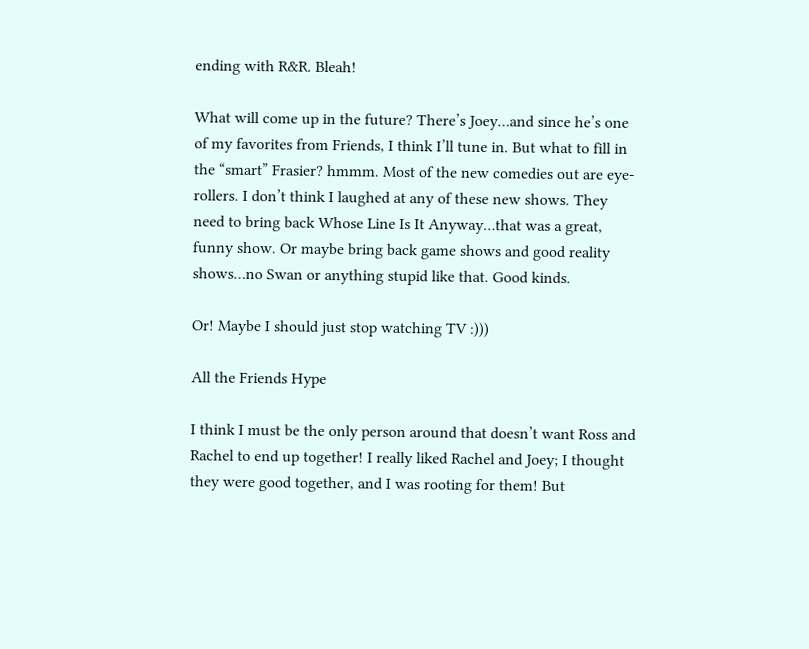ending with R&R. Bleah!

What will come up in the future? There’s Joey…and since he’s one of my favorites from Friends, I think I’ll tune in. But what to fill in the “smart” Frasier? hmmm. Most of the new comedies out are eye-rollers. I don’t think I laughed at any of these new shows. They need to bring back Whose Line Is It Anyway…that was a great, funny show. Or maybe bring back game shows and good reality shows…no Swan or anything stupid like that. Good kinds.

Or! Maybe I should just stop watching TV :)))

All the Friends Hype

I think I must be the only person around that doesn’t want Ross and Rachel to end up together! I really liked Rachel and Joey; I thought they were good together, and I was rooting for them! But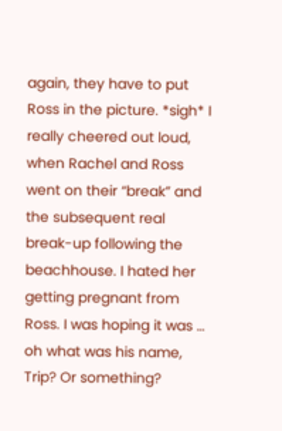again, they have to put Ross in the picture. *sigh* I really cheered out loud, when Rachel and Ross went on their “break” and the subsequent real break-up following the beachhouse. I hated her getting pregnant from Ross. I was hoping it was … oh what was his name, Trip? Or something?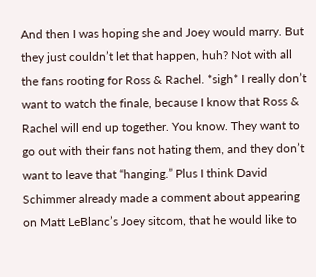And then I was hoping she and Joey would marry. But they just couldn’t let that happen, huh? Not with all the fans rooting for Ross & Rachel. *sigh* I really don’t want to watch the finale, because I know that Ross & Rachel will end up together. You know. They want to go out with their fans not hating them, and they don’t want to leave that “hanging.” Plus I think David Schimmer already made a comment about appearing on Matt LeBlanc’s Joey sitcom, that he would like to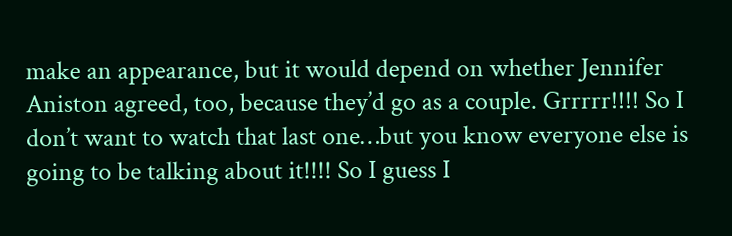make an appearance, but it would depend on whether Jennifer Aniston agreed, too, because they’d go as a couple. Grrrrr!!!! So I don’t want to watch that last one…but you know everyone else is going to be talking about it!!!! So I guess I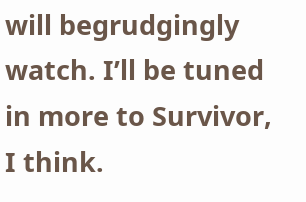will begrudgingly watch. I’ll be tuned in more to Survivor, I think.